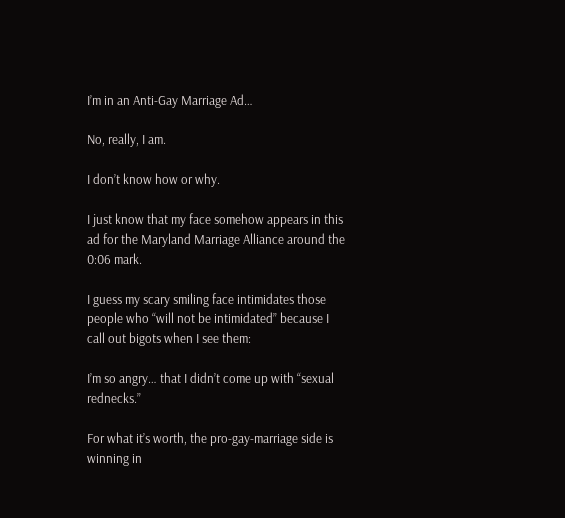I’m in an Anti-Gay Marriage Ad…

No, really, I am.

I don’t know how or why.

I just know that my face somehow appears in this ad for the Maryland Marriage Alliance around the 0:06 mark.

I guess my scary smiling face intimidates those people who “will not be intimidated” because I call out bigots when I see them:

I’m so angry… that I didn’t come up with “sexual rednecks.”

For what it’s worth, the pro-gay-marriage side is winning in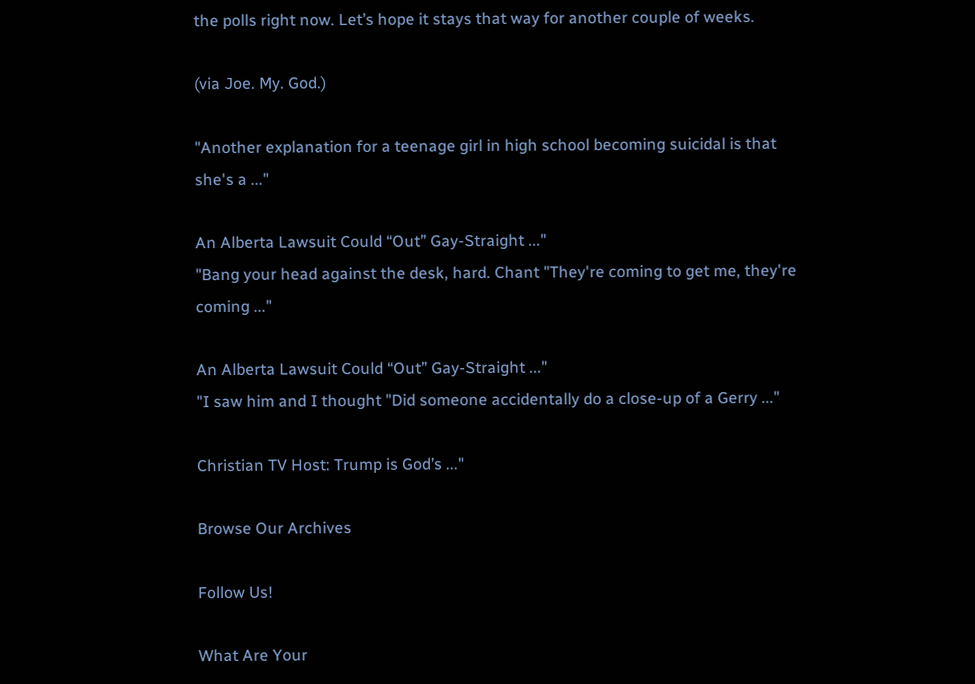the polls right now. Let’s hope it stays that way for another couple of weeks.

(via Joe. My. God.)

"Another explanation for a teenage girl in high school becoming suicidal is that she's a ..."

An Alberta Lawsuit Could “Out” Gay-Straight ..."
"Bang your head against the desk, hard. Chant "They're coming to get me, they're coming ..."

An Alberta Lawsuit Could “Out” Gay-Straight ..."
"I saw him and I thought "Did someone accidentally do a close-up of a Gerry ..."

Christian TV Host: Trump is God’s ..."

Browse Our Archives

Follow Us!

What Are Your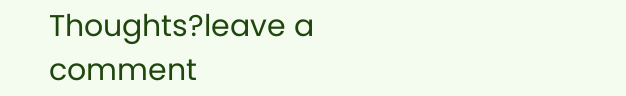Thoughts?leave a comment